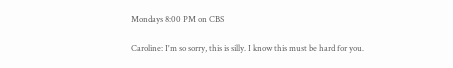Mondays 8:00 PM on CBS

Caroline: I'm so sorry, this is silly. I know this must be hard for you.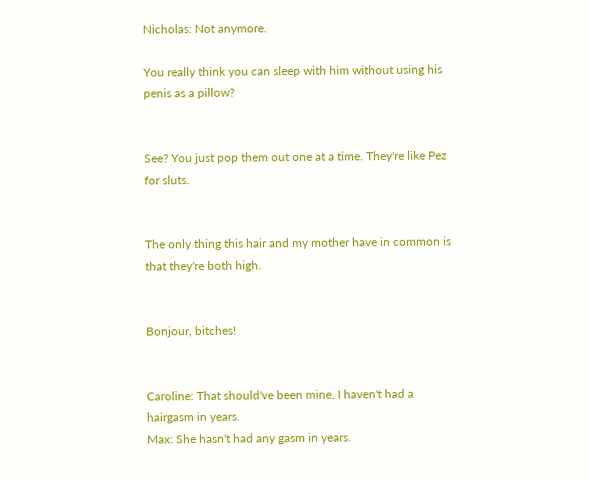Nicholas: Not anymore.

You really think you can sleep with him without using his penis as a pillow?


See? You just pop them out one at a time. They're like Pez for sluts.


The only thing this hair and my mother have in common is that they're both high.


Bonjour, bitches!


Caroline: That should've been mine, I haven't had a hairgasm in years.
Max: She hasn't had any gasm in years.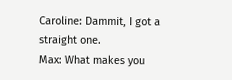Caroline: Dammit, I got a straight one.
Max: What makes you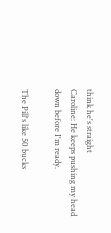think he's straight
Caroline: He keeps pushing my head down before I'm ready.

The Pill's like 50 bucks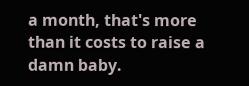a month, that's more than it costs to raise a damn baby.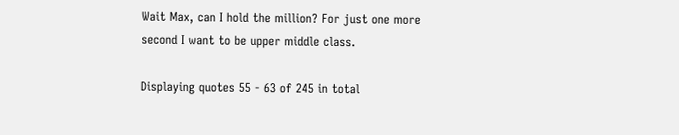Wait Max, can I hold the million? For just one more second I want to be upper middle class.

Displaying quotes 55 - 63 of 245 in total